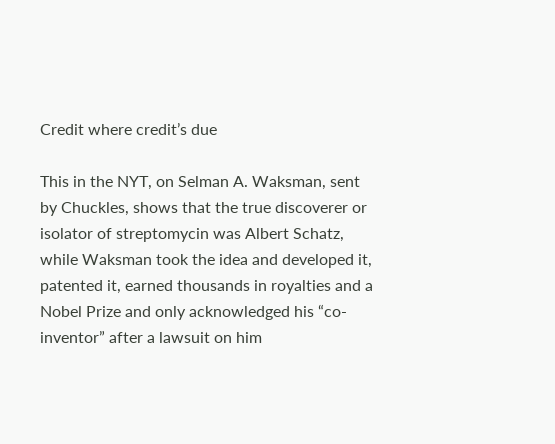Credit where credit’s due

This in the NYT, on Selman A. Waksman, sent by Chuckles, shows that the true discoverer or isolator of streptomycin was Albert Schatz, while Waksman took the idea and developed it, patented it, earned thousands in royalties and a Nobel Prize and only acknowledged his “co-inventor” after a lawsuit on him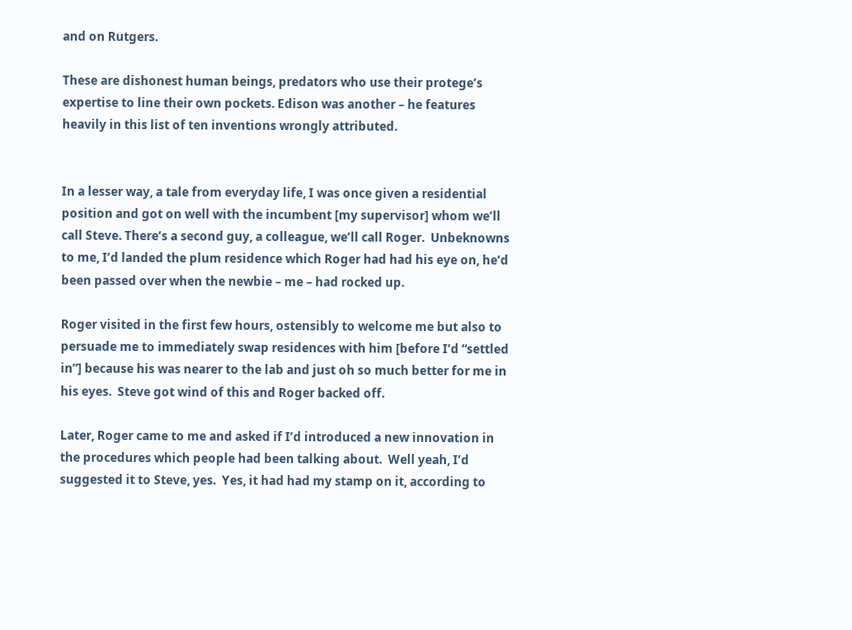and on Rutgers.

These are dishonest human beings, predators who use their protege’s expertise to line their own pockets. Edison was another – he features heavily in this list of ten inventions wrongly attributed.


In a lesser way, a tale from everyday life, I was once given a residential position and got on well with the incumbent [my supervisor] whom we’ll call Steve. There’s a second guy, a colleague, we’ll call Roger.  Unbeknowns to me, I’d landed the plum residence which Roger had had his eye on, he’d been passed over when the newbie – me – had rocked up.

Roger visited in the first few hours, ostensibly to welcome me but also to persuade me to immediately swap residences with him [before I’d “settled in”] because his was nearer to the lab and just oh so much better for me in his eyes.  Steve got wind of this and Roger backed off.

Later, Roger came to me and asked if I’d introduced a new innovation in the procedures which people had been talking about.  Well yeah, I’d suggested it to Steve, yes.  Yes, it had had my stamp on it, according to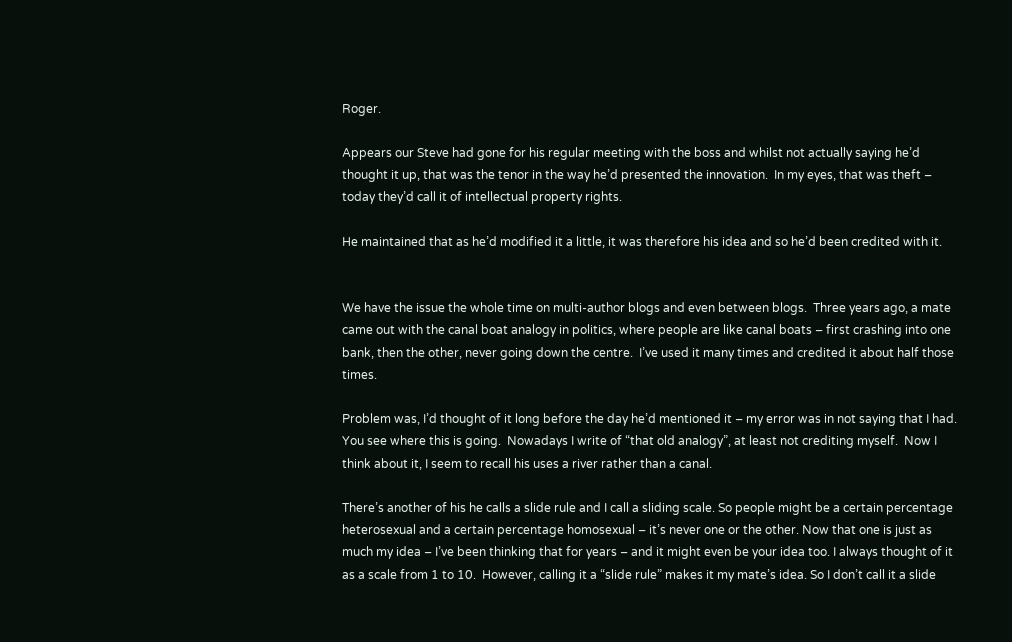Roger.

Appears our Steve had gone for his regular meeting with the boss and whilst not actually saying he’d thought it up, that was the tenor in the way he’d presented the innovation.  In my eyes, that was theft – today they’d call it of intellectual property rights.

He maintained that as he’d modified it a little, it was therefore his idea and so he’d been credited with it.


We have the issue the whole time on multi-author blogs and even between blogs.  Three years ago, a mate came out with the canal boat analogy in politics, where people are like canal boats – first crashing into one bank, then the other, never going down the centre.  I’ve used it many times and credited it about half those times.

Problem was, I’d thought of it long before the day he’d mentioned it – my error was in not saying that I had.  You see where this is going.  Nowadays I write of “that old analogy”, at least not crediting myself.  Now I think about it, I seem to recall his uses a river rather than a canal.

There’s another of his he calls a slide rule and I call a sliding scale. So people might be a certain percentage heterosexual and a certain percentage homosexual – it’s never one or the other. Now that one is just as much my idea – I’ve been thinking that for years – and it might even be your idea too. I always thought of it as a scale from 1 to 10.  However, calling it a “slide rule” makes it my mate’s idea. So I don’t call it a slide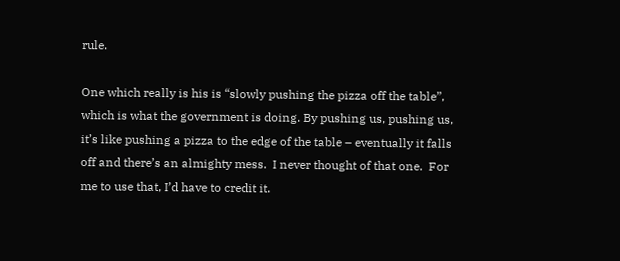rule.

One which really is his is “slowly pushing the pizza off the table”, which is what the government is doing. By pushing us, pushing us, it’s like pushing a pizza to the edge of the table – eventually it falls off and there’s an almighty mess.  I never thought of that one.  For me to use that, I’d have to credit it.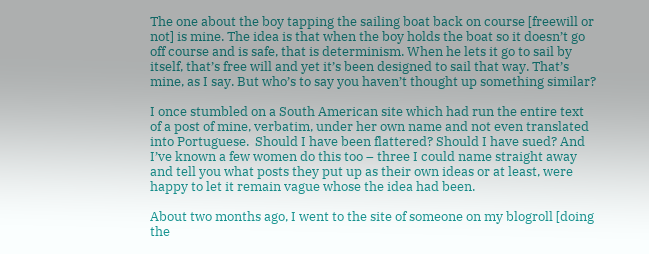The one about the boy tapping the sailing boat back on course [freewill or not] is mine. The idea is that when the boy holds the boat so it doesn’t go off course and is safe, that is determinism. When he lets it go to sail by itself, that’s free will and yet it’s been designed to sail that way. That’s mine, as I say. But who’s to say you haven’t thought up something similar?

I once stumbled on a South American site which had run the entire text of a post of mine, verbatim, under her own name and not even translated into Portuguese.  Should I have been flattered? Should I have sued? And I’ve known a few women do this too – three I could name straight away and tell you what posts they put up as their own ideas or at least, were happy to let it remain vague whose the idea had been.

About two months ago, I went to the site of someone on my blogroll [doing the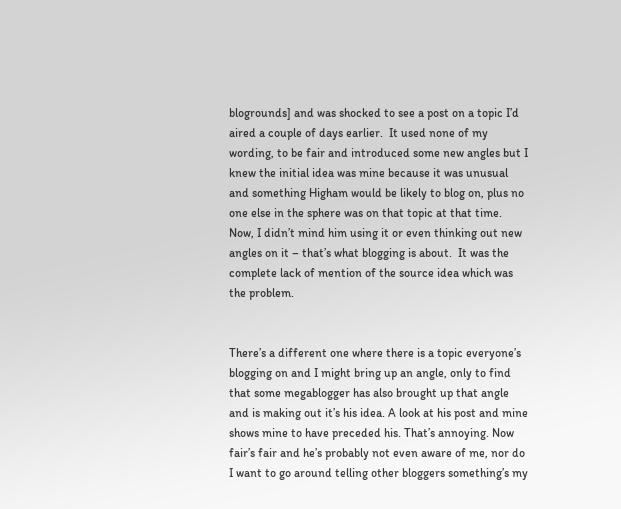blogrounds] and was shocked to see a post on a topic I’d aired a couple of days earlier.  It used none of my wording, to be fair and introduced some new angles but I knew the initial idea was mine because it was unusual and something Higham would be likely to blog on, plus no one else in the sphere was on that topic at that time.  Now, I didn’t mind him using it or even thinking out new angles on it – that’s what blogging is about.  It was the complete lack of mention of the source idea which was the problem.


There’s a different one where there is a topic everyone’s blogging on and I might bring up an angle, only to find that some megablogger has also brought up that angle and is making out it’s his idea. A look at his post and mine shows mine to have preceded his. That’s annoying. Now fair’s fair and he’s probably not even aware of me, nor do I want to go around telling other bloggers something’s my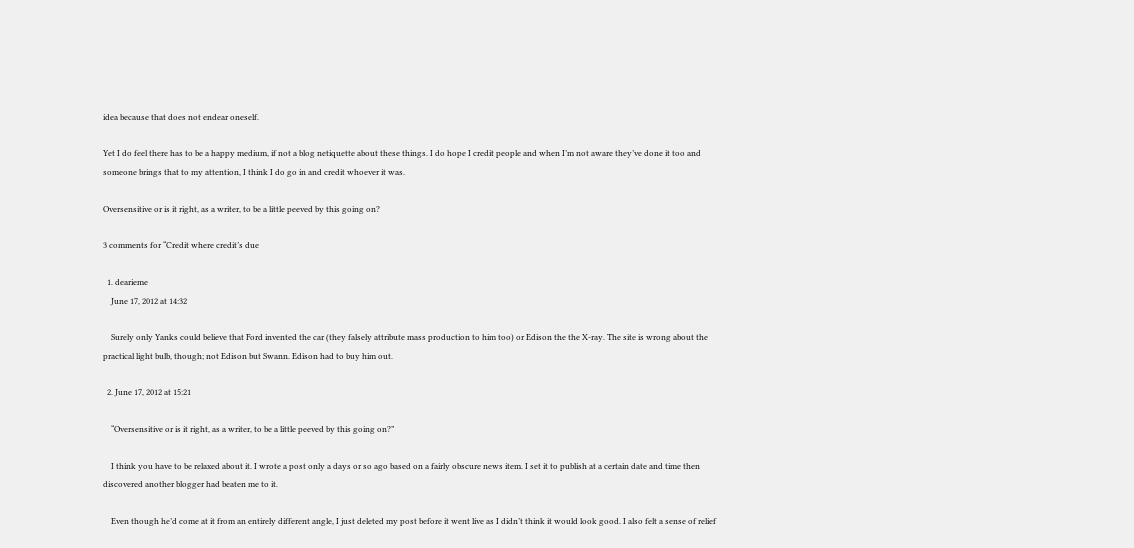idea because that does not endear oneself.

Yet I do feel there has to be a happy medium, if not a blog netiquette about these things. I do hope I credit people and when I’m not aware they’ve done it too and someone brings that to my attention, I think I do go in and credit whoever it was.

Oversensitive or is it right, as a writer, to be a little peeved by this going on?

3 comments for “Credit where credit’s due

  1. dearieme
    June 17, 2012 at 14:32

    Surely only Yanks could believe that Ford invented the car (they falsely attribute mass production to him too) or Edison the the X-ray. The site is wrong about the practical light bulb, though; not Edison but Swann. Edison had to buy him out.

  2. June 17, 2012 at 15:21

    “Oversensitive or is it right, as a writer, to be a little peeved by this going on?”

    I think you have to be relaxed about it. I wrote a post only a days or so ago based on a fairly obscure news item. I set it to publish at a certain date and time then discovered another blogger had beaten me to it.

    Even though he’d come at it from an entirely different angle, I just deleted my post before it went live as I didn’t think it would look good. I also felt a sense of relief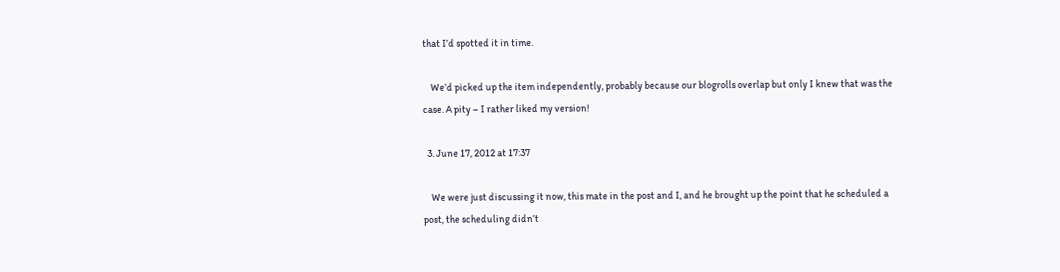that I’d spotted it in time.

    We’d picked up the item independently, probably because our blogrolls overlap but only I knew that was the case. A pity – I rather liked my version!

  3. June 17, 2012 at 17:37

    We were just discussing it now, this mate in the post and I, and he brought up the point that he scheduled a post, the scheduling didn’t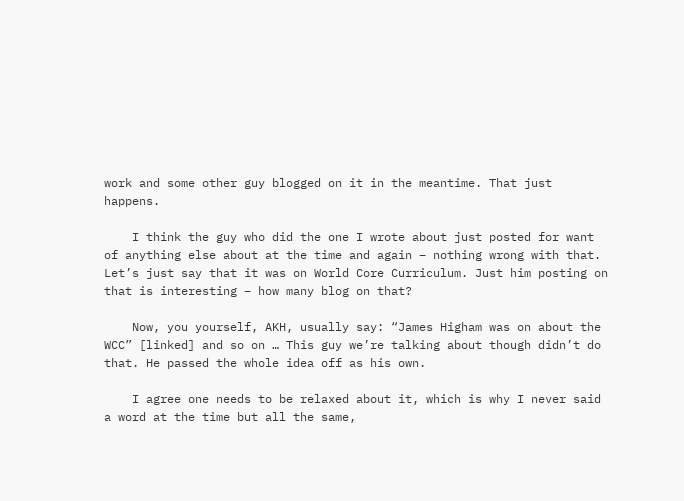work and some other guy blogged on it in the meantime. That just happens.

    I think the guy who did the one I wrote about just posted for want of anything else about at the time and again – nothing wrong with that. Let’s just say that it was on World Core Curriculum. Just him posting on that is interesting – how many blog on that?

    Now, you yourself, AKH, usually say: “James Higham was on about the WCC” [linked] and so on … This guy we’re talking about though didn’t do that. He passed the whole idea off as his own.

    I agree one needs to be relaxed about it, which is why I never said a word at the time but all the same,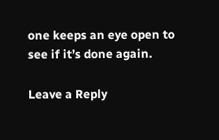one keeps an eye open to see if it’s done again.

Leave a Reply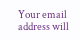Your email address will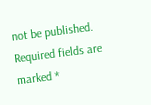not be published. Required fields are marked *